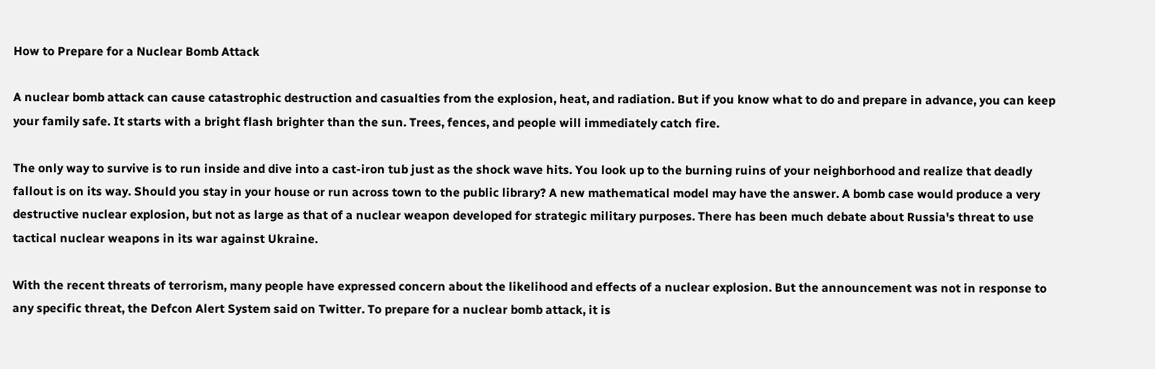How to Prepare for a Nuclear Bomb Attack

A nuclear bomb attack can cause catastrophic destruction and casualties from the explosion, heat, and radiation. But if you know what to do and prepare in advance, you can keep your family safe. It starts with a bright flash brighter than the sun. Trees, fences, and people will immediately catch fire.

The only way to survive is to run inside and dive into a cast-iron tub just as the shock wave hits. You look up to the burning ruins of your neighborhood and realize that deadly fallout is on its way. Should you stay in your house or run across town to the public library? A new mathematical model may have the answer. A bomb case would produce a very destructive nuclear explosion, but not as large as that of a nuclear weapon developed for strategic military purposes. There has been much debate about Russia's threat to use tactical nuclear weapons in its war against Ukraine.

With the recent threats of terrorism, many people have expressed concern about the likelihood and effects of a nuclear explosion. But the announcement was not in response to any specific threat, the Defcon Alert System said on Twitter. To prepare for a nuclear bomb attack, it is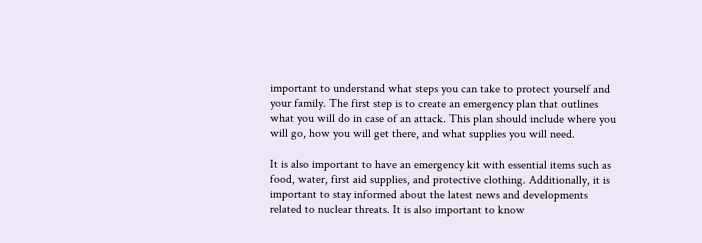important to understand what steps you can take to protect yourself and your family. The first step is to create an emergency plan that outlines what you will do in case of an attack. This plan should include where you will go, how you will get there, and what supplies you will need.

It is also important to have an emergency kit with essential items such as food, water, first aid supplies, and protective clothing. Additionally, it is important to stay informed about the latest news and developments related to nuclear threats. It is also important to know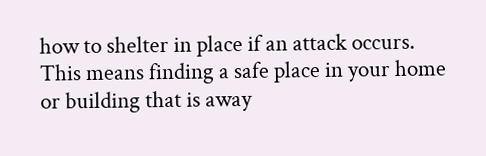how to shelter in place if an attack occurs. This means finding a safe place in your home or building that is away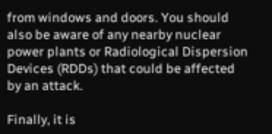from windows and doors. You should also be aware of any nearby nuclear power plants or Radiological Dispersion Devices (RDDs) that could be affected by an attack.

Finally, it is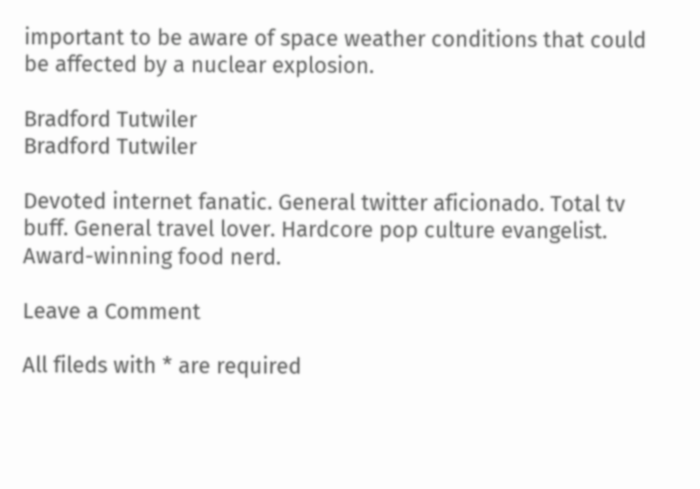important to be aware of space weather conditions that could be affected by a nuclear explosion.

Bradford Tutwiler
Bradford Tutwiler

Devoted internet fanatic. General twitter aficionado. Total tv buff. General travel lover. Hardcore pop culture evangelist. Award-winning food nerd.

Leave a Comment

All fileds with * are required